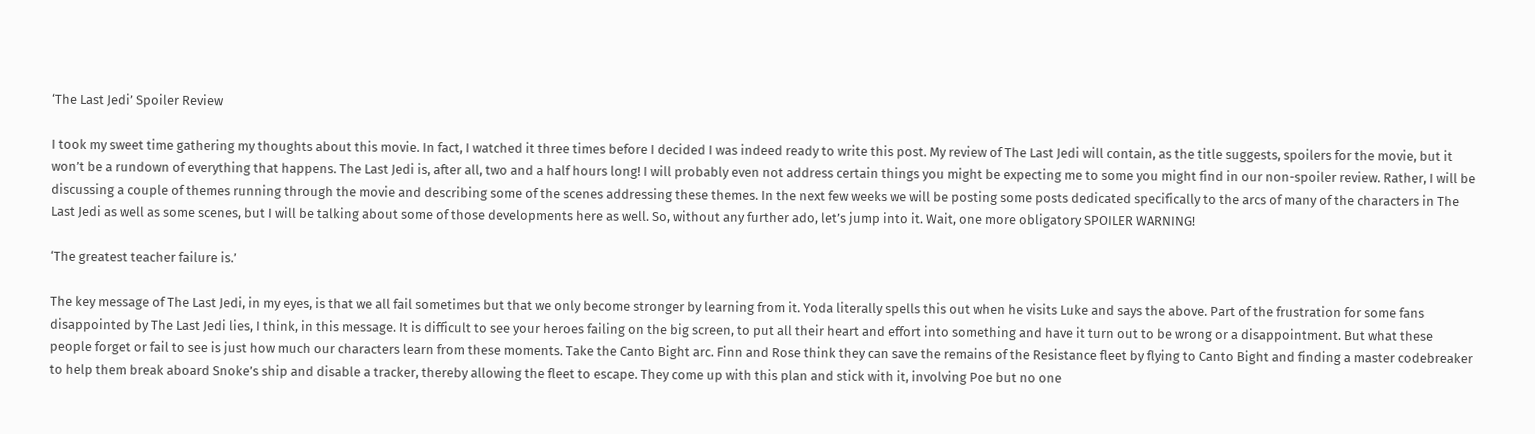‘The Last Jedi’ Spoiler Review

I took my sweet time gathering my thoughts about this movie. In fact, I watched it three times before I decided I was indeed ready to write this post. My review of The Last Jedi will contain, as the title suggests, spoilers for the movie, but it won’t be a rundown of everything that happens. The Last Jedi is, after all, two and a half hours long! I will probably even not address certain things you might be expecting me to some you might find in our non-spoiler review. Rather, I will be discussing a couple of themes running through the movie and describing some of the scenes addressing these themes. In the next few weeks we will be posting some posts dedicated specifically to the arcs of many of the characters in The Last Jedi as well as some scenes, but I will be talking about some of those developments here as well. So, without any further ado, let’s jump into it. Wait, one more obligatory SPOILER WARNING!

‘The greatest teacher failure is.’

The key message of The Last Jedi, in my eyes, is that we all fail sometimes but that we only become stronger by learning from it. Yoda literally spells this out when he visits Luke and says the above. Part of the frustration for some fans disappointed by The Last Jedi lies, I think, in this message. It is difficult to see your heroes failing on the big screen, to put all their heart and effort into something and have it turn out to be wrong or a disappointment. But what these people forget or fail to see is just how much our characters learn from these moments. Take the Canto Bight arc. Finn and Rose think they can save the remains of the Resistance fleet by flying to Canto Bight and finding a master codebreaker to help them break aboard Snoke’s ship and disable a tracker, thereby allowing the fleet to escape. They come up with this plan and stick with it, involving Poe but no one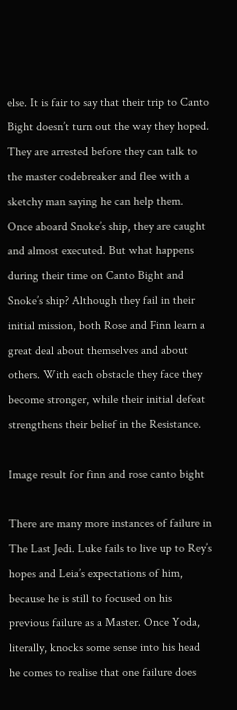else. It is fair to say that their trip to Canto Bight doesn’t turn out the way they hoped. They are arrested before they can talk to the master codebreaker and flee with a sketchy man saying he can help them. Once aboard Snoke’s ship, they are caught and almost executed. But what happens during their time on Canto Bight and Snoke’s ship? Although they fail in their initial mission, both Rose and Finn learn a great deal about themselves and about others. With each obstacle they face they become stronger, while their initial defeat strengthens their belief in the Resistance.

Image result for finn and rose canto bight

There are many more instances of failure in The Last Jedi. Luke fails to live up to Rey’s hopes and Leia’s expectations of him, because he is still to focused on his previous failure as a Master. Once Yoda, literally, knocks some sense into his head he comes to realise that one failure does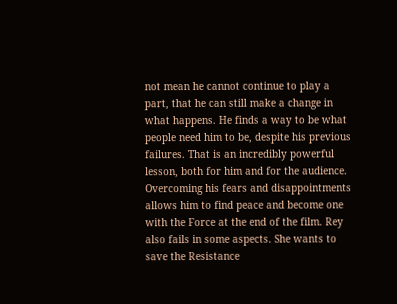not mean he cannot continue to play a part, that he can still make a change in what happens. He finds a way to be what people need him to be, despite his previous failures. That is an incredibly powerful lesson, both for him and for the audience. Overcoming his fears and disappointments allows him to find peace and become one with the Force at the end of the film. Rey also fails in some aspects. She wants to save the Resistance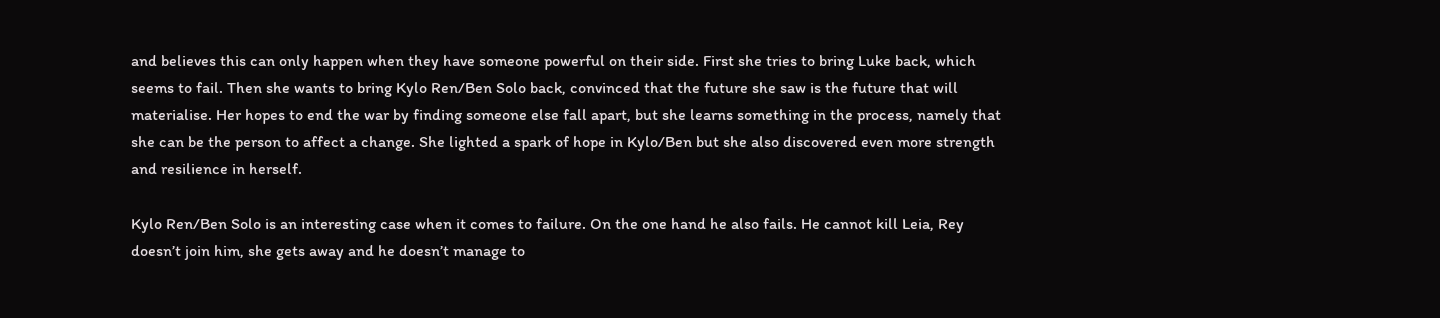and believes this can only happen when they have someone powerful on their side. First she tries to bring Luke back, which seems to fail. Then she wants to bring Kylo Ren/Ben Solo back, convinced that the future she saw is the future that will materialise. Her hopes to end the war by finding someone else fall apart, but she learns something in the process, namely that she can be the person to affect a change. She lighted a spark of hope in Kylo/Ben but she also discovered even more strength and resilience in herself.

Kylo Ren/Ben Solo is an interesting case when it comes to failure. On the one hand he also fails. He cannot kill Leia, Rey doesn’t join him, she gets away and he doesn’t manage to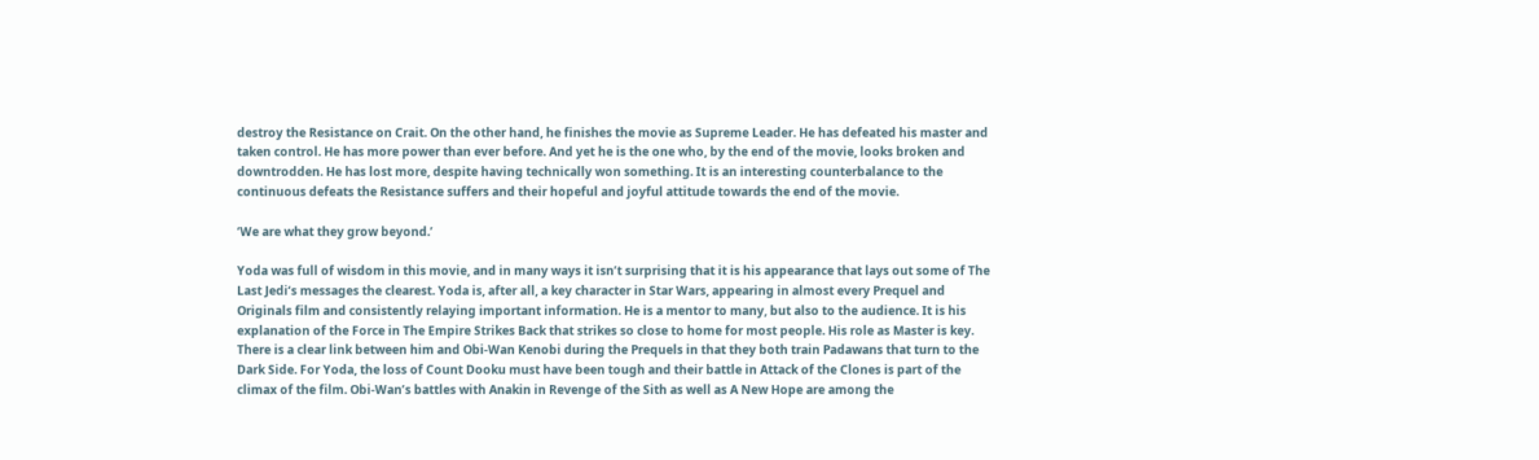destroy the Resistance on Crait. On the other hand, he finishes the movie as Supreme Leader. He has defeated his master and taken control. He has more power than ever before. And yet he is the one who, by the end of the movie, looks broken and downtrodden. He has lost more, despite having technically won something. It is an interesting counterbalance to the continuous defeats the Resistance suffers and their hopeful and joyful attitude towards the end of the movie.

‘We are what they grow beyond.’

Yoda was full of wisdom in this movie, and in many ways it isn’t surprising that it is his appearance that lays out some of The Last Jedi‘s messages the clearest. Yoda is, after all, a key character in Star Wars, appearing in almost every Prequel and Originals film and consistently relaying important information. He is a mentor to many, but also to the audience. It is his explanation of the Force in The Empire Strikes Back that strikes so close to home for most people. His role as Master is key. There is a clear link between him and Obi-Wan Kenobi during the Prequels in that they both train Padawans that turn to the Dark Side. For Yoda, the loss of Count Dooku must have been tough and their battle in Attack of the Clones is part of the climax of the film. Obi-Wan’s battles with Anakin in Revenge of the Sith as well as A New Hope are among the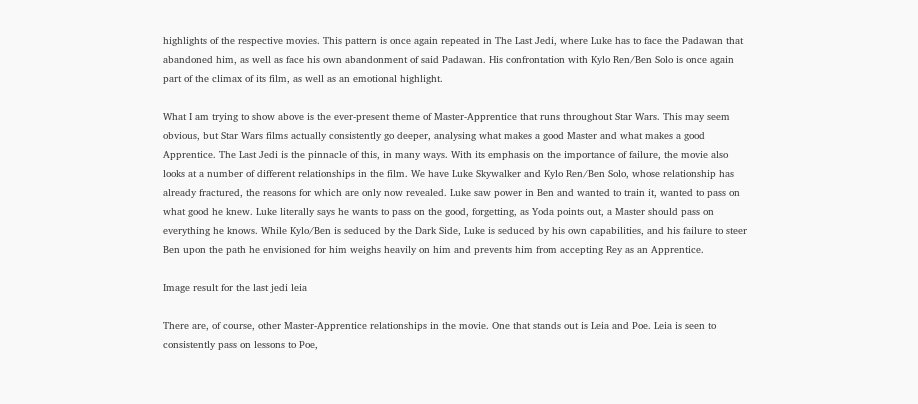highlights of the respective movies. This pattern is once again repeated in The Last Jedi, where Luke has to face the Padawan that abandoned him, as well as face his own abandonment of said Padawan. His confrontation with Kylo Ren/Ben Solo is once again part of the climax of its film, as well as an emotional highlight.

What I am trying to show above is the ever-present theme of Master-Apprentice that runs throughout Star Wars. This may seem obvious, but Star Wars films actually consistently go deeper, analysing what makes a good Master and what makes a good Apprentice. The Last Jedi is the pinnacle of this, in many ways. With its emphasis on the importance of failure, the movie also looks at a number of different relationships in the film. We have Luke Skywalker and Kylo Ren/Ben Solo, whose relationship has already fractured, the reasons for which are only now revealed. Luke saw power in Ben and wanted to train it, wanted to pass on what good he knew. Luke literally says he wants to pass on the good, forgetting, as Yoda points out, a Master should pass on everything he knows. While Kylo/Ben is seduced by the Dark Side, Luke is seduced by his own capabilities, and his failure to steer Ben upon the path he envisioned for him weighs heavily on him and prevents him from accepting Rey as an Apprentice.

Image result for the last jedi leia

There are, of course, other Master-Apprentice relationships in the movie. One that stands out is Leia and Poe. Leia is seen to consistently pass on lessons to Poe,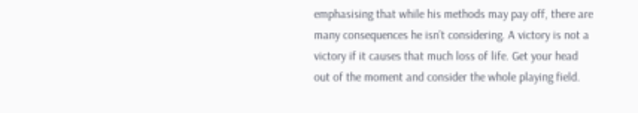emphasising that while his methods may pay off, there are many consequences he isn’t considering. A victory is not a victory if it causes that much loss of life. Get your head out of the moment and consider the whole playing field.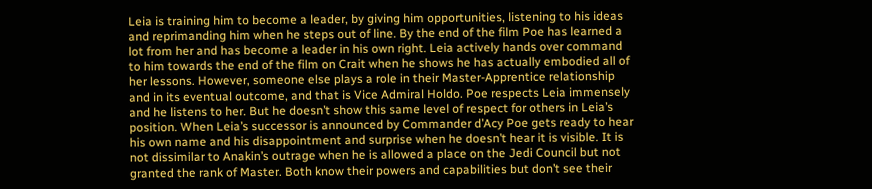Leia is training him to become a leader, by giving him opportunities, listening to his ideas and reprimanding him when he steps out of line. By the end of the film Poe has learned a lot from her and has become a leader in his own right. Leia actively hands over command to him towards the end of the film on Crait when he shows he has actually embodied all of her lessons. However, someone else plays a role in their Master-Apprentice relationship and in its eventual outcome, and that is Vice Admiral Holdo. Poe respects Leia immensely and he listens to her. But he doesn’t show this same level of respect for others in Leia’s position. When Leia’s successor is announced by Commander d’Acy Poe gets ready to hear his own name and his disappointment and surprise when he doesn’t hear it is visible. It is not dissimilar to Anakin’s outrage when he is allowed a place on the Jedi Council but not granted the rank of Master. Both know their powers and capabilities but don’t see their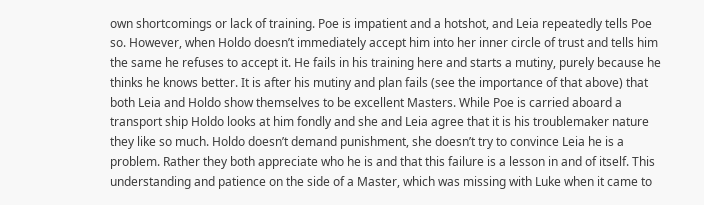own shortcomings or lack of training. Poe is impatient and a hotshot, and Leia repeatedly tells Poe so. However, when Holdo doesn’t immediately accept him into her inner circle of trust and tells him the same he refuses to accept it. He fails in his training here and starts a mutiny, purely because he thinks he knows better. It is after his mutiny and plan fails (see the importance of that above) that both Leia and Holdo show themselves to be excellent Masters. While Poe is carried aboard a transport ship Holdo looks at him fondly and she and Leia agree that it is his troublemaker nature they like so much. Holdo doesn’t demand punishment, she doesn’t try to convince Leia he is a problem. Rather they both appreciate who he is and that this failure is a lesson in and of itself. This understanding and patience on the side of a Master, which was missing with Luke when it came to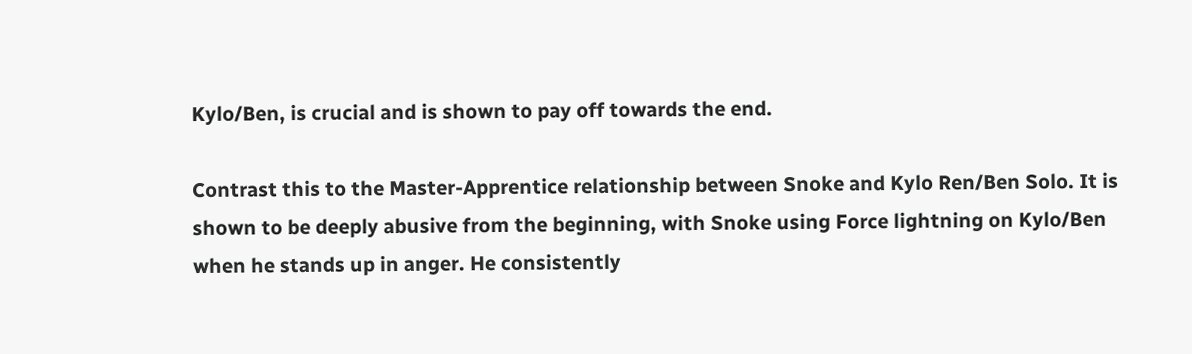Kylo/Ben, is crucial and is shown to pay off towards the end.

Contrast this to the Master-Apprentice relationship between Snoke and Kylo Ren/Ben Solo. It is shown to be deeply abusive from the beginning, with Snoke using Force lightning on Kylo/Ben when he stands up in anger. He consistently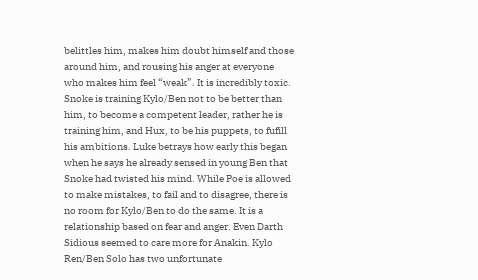belittles him, makes him doubt himself and those around him, and rousing his anger at everyone who makes him feel “weak”. It is incredibly toxic. Snoke is training Kylo/Ben not to be better than him, to become a competent leader, rather he is training him, and Hux, to be his puppets, to fufill his ambitions. Luke betrays how early this began when he says he already sensed in young Ben that Snoke had twisted his mind. While Poe is allowed to make mistakes, to fail and to disagree, there is no room for Kylo/Ben to do the same. It is a relationship based on fear and anger. Even Darth Sidious seemed to care more for Anakin. Kylo Ren/Ben Solo has two unfortunate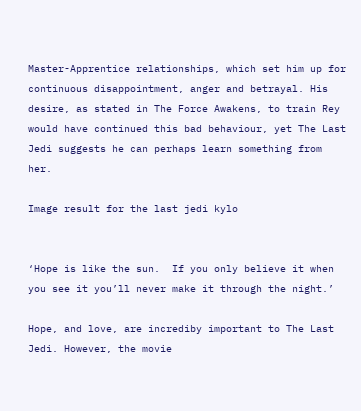Master-Apprentice relationships, which set him up for continuous disappointment, anger and betrayal. His desire, as stated in The Force Awakens, to train Rey would have continued this bad behaviour, yet The Last Jedi suggests he can perhaps learn something from her.

Image result for the last jedi kylo


‘Hope is like the sun.  If you only believe it when you see it you’ll never make it through the night.’

Hope, and love, are incrediby important to The Last Jedi. However, the movie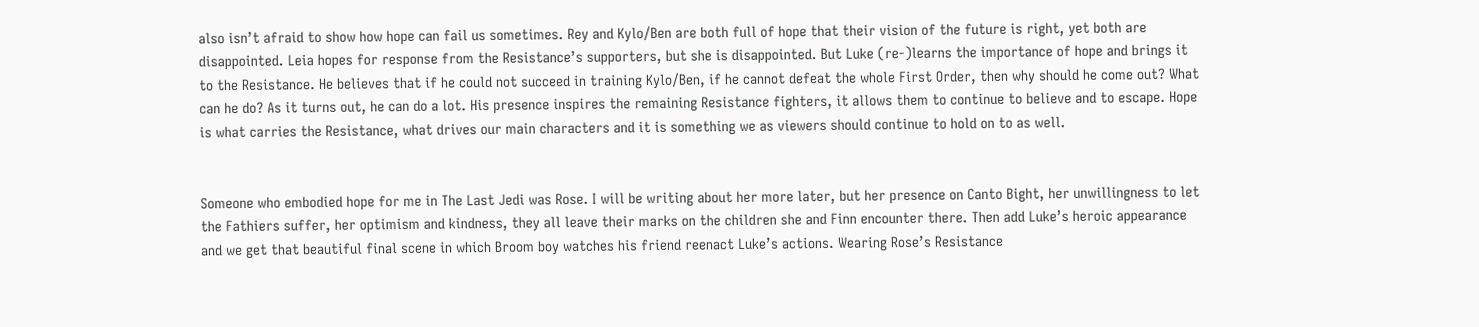also isn’t afraid to show how hope can fail us sometimes. Rey and Kylo/Ben are both full of hope that their vision of the future is right, yet both are disappointed. Leia hopes for response from the Resistance’s supporters, but she is disappointed. But Luke (re-)learns the importance of hope and brings it to the Resistance. He believes that if he could not succeed in training Kylo/Ben, if he cannot defeat the whole First Order, then why should he come out? What can he do? As it turns out, he can do a lot. His presence inspires the remaining Resistance fighters, it allows them to continue to believe and to escape. Hope is what carries the Resistance, what drives our main characters and it is something we as viewers should continue to hold on to as well.


Someone who embodied hope for me in The Last Jedi was Rose. I will be writing about her more later, but her presence on Canto Bight, her unwillingness to let the Fathiers suffer, her optimism and kindness, they all leave their marks on the children she and Finn encounter there. Then add Luke’s heroic appearance and we get that beautiful final scene in which Broom boy watches his friend reenact Luke’s actions. Wearing Rose’s Resistance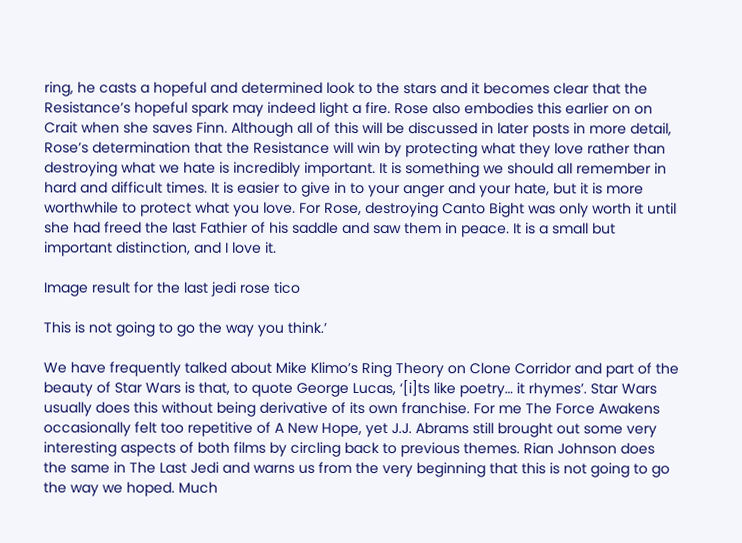ring, he casts a hopeful and determined look to the stars and it becomes clear that the Resistance’s hopeful spark may indeed light a fire. Rose also embodies this earlier on on Crait when she saves Finn. Although all of this will be discussed in later posts in more detail, Rose’s determination that the Resistance will win by protecting what they love rather than destroying what we hate is incredibly important. It is something we should all remember in hard and difficult times. It is easier to give in to your anger and your hate, but it is more worthwhile to protect what you love. For Rose, destroying Canto Bight was only worth it until she had freed the last Fathier of his saddle and saw them in peace. It is a small but important distinction, and I love it.

Image result for the last jedi rose tico

This is not going to go the way you think.’

We have frequently talked about Mike Klimo’s Ring Theory on Clone Corridor and part of the beauty of Star Wars is that, to quote George Lucas, ‘[i]ts like poetry… it rhymes’. Star Wars usually does this without being derivative of its own franchise. For me The Force Awakens occasionally felt too repetitive of A New Hope, yet J.J. Abrams still brought out some very interesting aspects of both films by circling back to previous themes. Rian Johnson does the same in The Last Jedi and warns us from the very beginning that this is not going to go the way we hoped. Much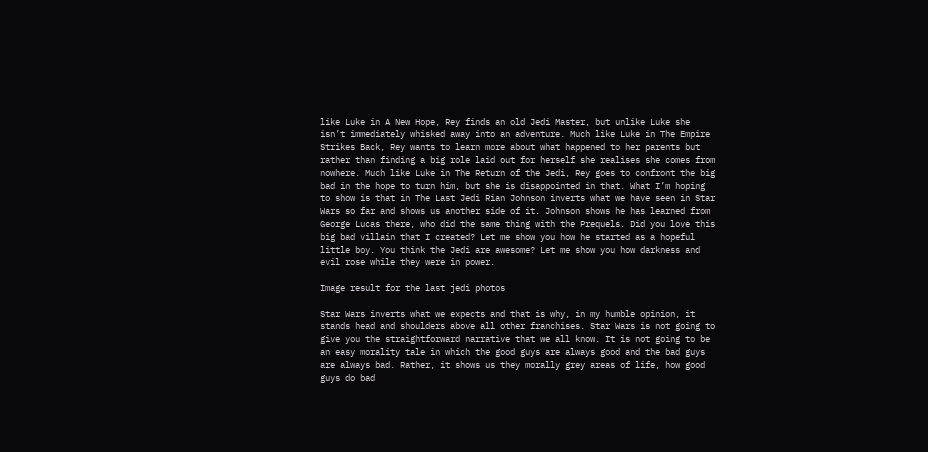like Luke in A New Hope, Rey finds an old Jedi Master, but unlike Luke she isn’t immediately whisked away into an adventure. Much like Luke in The Empire Strikes Back, Rey wants to learn more about what happened to her parents but rather than finding a big role laid out for herself she realises she comes from nowhere. Much like Luke in The Return of the Jedi, Rey goes to confront the big bad in the hope to turn him, but she is disappointed in that. What I’m hoping to show is that in The Last Jedi Rian Johnson inverts what we have seen in Star Wars so far and shows us another side of it. Johnson shows he has learned from George Lucas there, who did the same thing with the Prequels. Did you love this big bad villain that I created? Let me show you how he started as a hopeful little boy. You think the Jedi are awesome? Let me show you how darkness and evil rose while they were in power.

Image result for the last jedi photos

Star Wars inverts what we expects and that is why, in my humble opinion, it stands head and shoulders above all other franchises. Star Wars is not going to give you the straightforward narrative that we all know. It is not going to be an easy morality tale in which the good guys are always good and the bad guys are always bad. Rather, it shows us they morally grey areas of life, how good guys do bad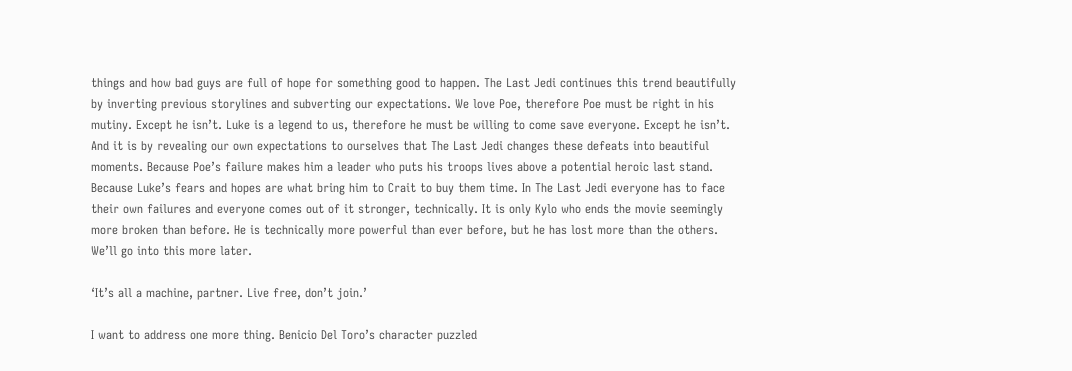things and how bad guys are full of hope for something good to happen. The Last Jedi continues this trend beautifully by inverting previous storylines and subverting our expectations. We love Poe, therefore Poe must be right in his mutiny. Except he isn’t. Luke is a legend to us, therefore he must be willing to come save everyone. Except he isn’t. And it is by revealing our own expectations to ourselves that The Last Jedi changes these defeats into beautiful moments. Because Poe’s failure makes him a leader who puts his troops lives above a potential heroic last stand. Because Luke’s fears and hopes are what bring him to Crait to buy them time. In The Last Jedi everyone has to face their own failures and everyone comes out of it stronger, technically. It is only Kylo who ends the movie seemingly more broken than before. He is technically more powerful than ever before, but he has lost more than the others. We’ll go into this more later.

‘It’s all a machine, partner. Live free, don’t join.’

I want to address one more thing. Benicio Del Toro’s character puzzled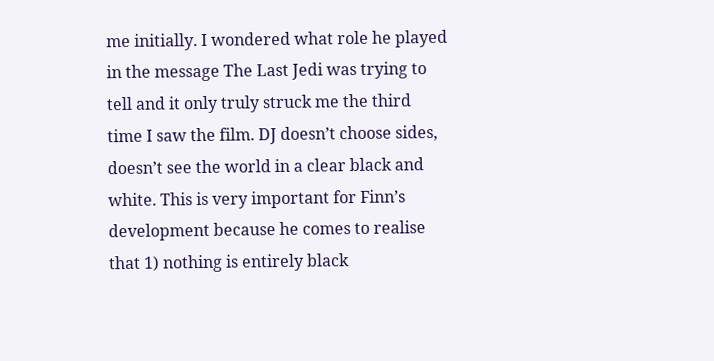me initially. I wondered what role he played in the message The Last Jedi was trying to tell and it only truly struck me the third time I saw the film. DJ doesn’t choose sides, doesn’t see the world in a clear black and white. This is very important for Finn’s development because he comes to realise that 1) nothing is entirely black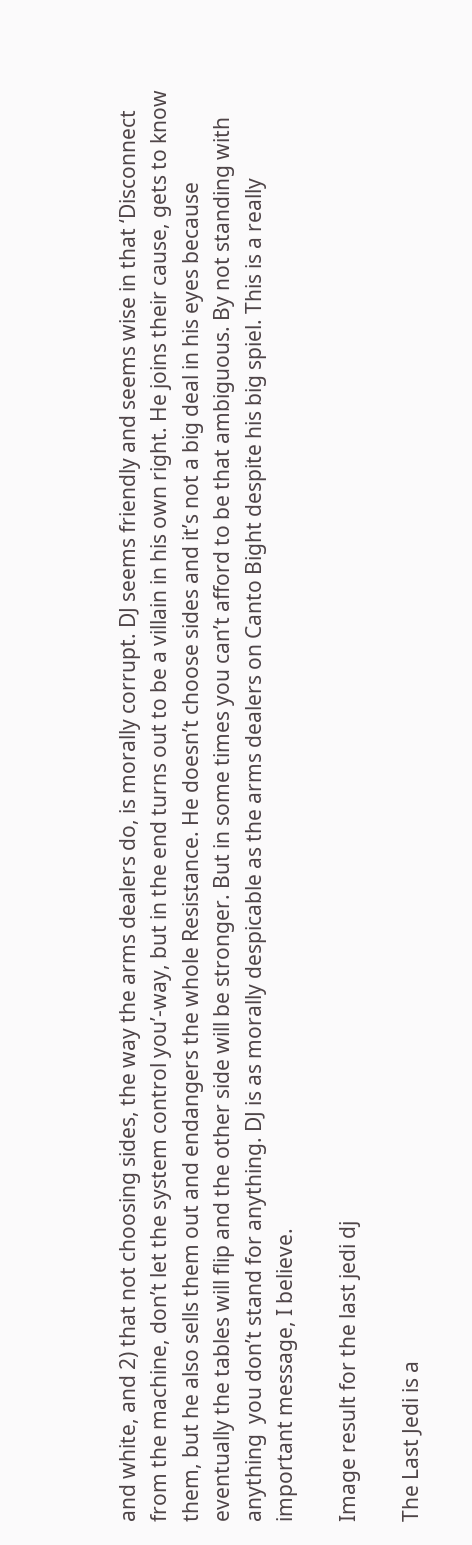and white, and 2) that not choosing sides, the way the arms dealers do, is morally corrupt. DJ seems friendly and seems wise in that ‘Disconnect from the machine, don’t let the system control you’-way, but in the end turns out to be a villain in his own right. He joins their cause, gets to know them, but he also sells them out and endangers the whole Resistance. He doesn’t choose sides and it’s not a big deal in his eyes because eventually the tables will flip and the other side will be stronger. But in some times you can’t afford to be that ambiguous. By not standing with anything  you don’t stand for anything. DJ is as morally despicable as the arms dealers on Canto Bight despite his big spiel. This is a really important message, I believe.

Image result for the last jedi dj

The Last Jedi is a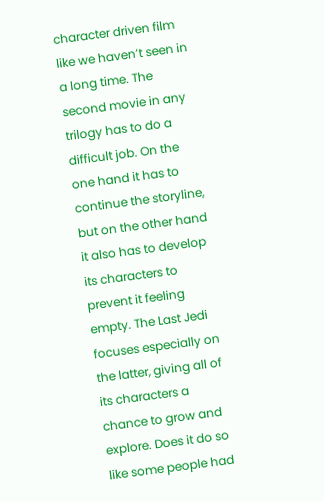character driven film like we haven’t seen in a long time. The second movie in any trilogy has to do a difficult job. On the one hand it has to continue the storyline, but on the other hand it also has to develop its characters to prevent it feeling empty. The Last Jedi focuses especially on the latter, giving all of its characters a chance to grow and explore. Does it do so like some people had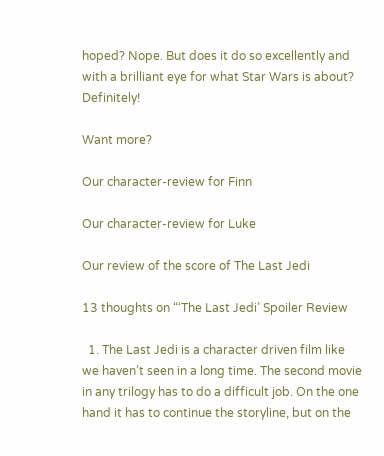hoped? Nope. But does it do so excellently and with a brilliant eye for what Star Wars is about? Definitely!

Want more?

Our character-review for Finn

Our character-review for Luke

Our review of the score of The Last Jedi

13 thoughts on “‘The Last Jedi’ Spoiler Review

  1. The Last Jedi is a character driven film like we haven’t seen in a long time. The second movie in any trilogy has to do a difficult job. On the one hand it has to continue the storyline, but on the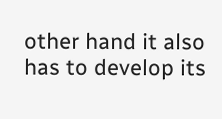other hand it also has to develop its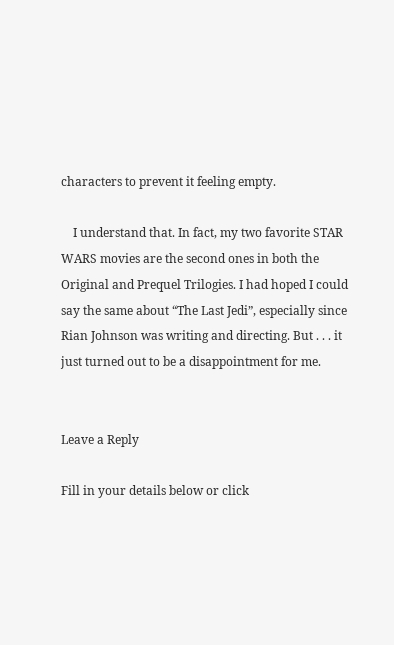characters to prevent it feeling empty.

    I understand that. In fact, my two favorite STAR WARS movies are the second ones in both the Original and Prequel Trilogies. I had hoped I could say the same about “The Last Jedi”, especially since Rian Johnson was writing and directing. But . . . it just turned out to be a disappointment for me.


Leave a Reply

Fill in your details below or click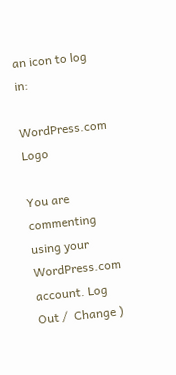an icon to log in:

WordPress.com Logo

You are commenting using your WordPress.com account. Log Out /  Change )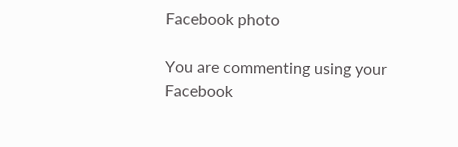Facebook photo

You are commenting using your Facebook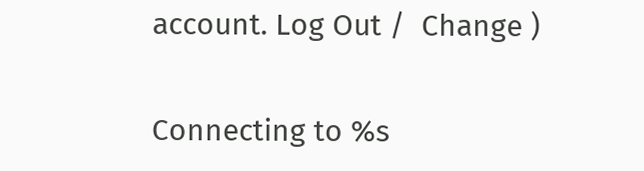account. Log Out /  Change )

Connecting to %s